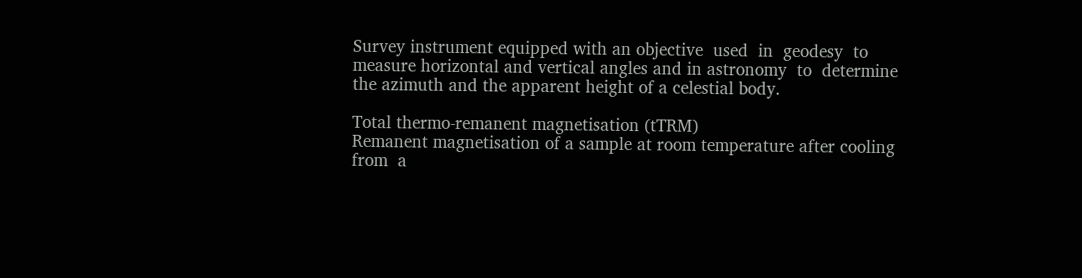Survey instrument equipped with an objective  used  in  geodesy  to  measure horizontal and vertical angles and in astronomy  to  determine the azimuth and the apparent height of a celestial body.

Total thermo-remanent magnetisation (tTRM)
Remanent magnetisation of a sample at room temperature after cooling from  a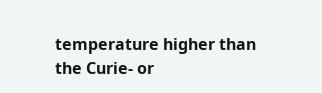temperature higher than the Curie- or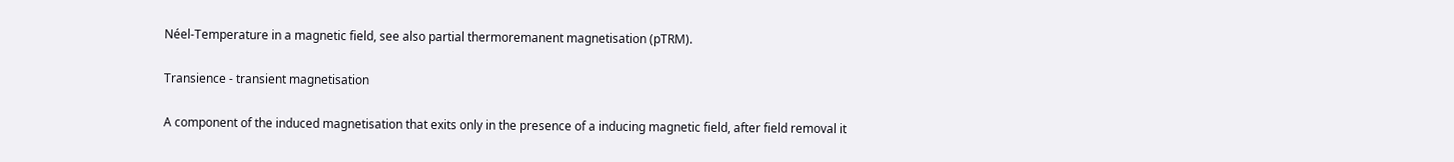Néel-Temperature in a magnetic field, see also partial thermoremanent magnetisation (pTRM).

Transience - transient magnetisation

A component of the induced magnetisation that exits only in the presence of a inducing magnetic field, after field removal it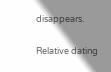disappears.

Relative dating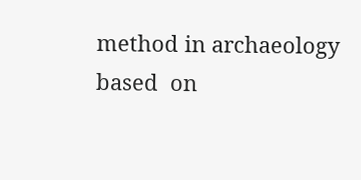method in archaeology  based  on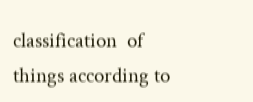classification  of  things according to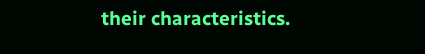their characteristics.